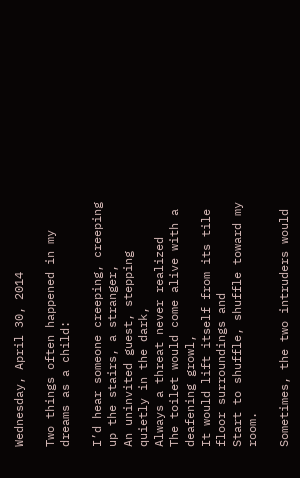Wednesday, April 30, 2014

Two things often happened in my dreams as a child:

I’d hear someone creeping, creeping up the stairs, a stranger,
An uninvited guest, stepping quietly in the dark,
Always a threat never realized
The toilet would come alive with a deafening growl,
It would lift itself from its tile floor surroundings and
Start to shuffle, shuffle toward my room.

Sometimes, the two intruders would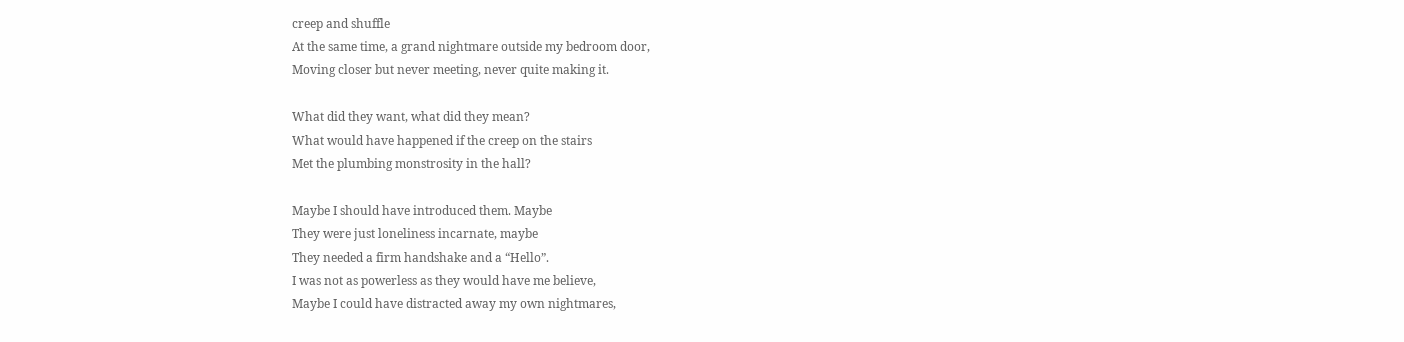creep and shuffle
At the same time, a grand nightmare outside my bedroom door,
Moving closer but never meeting, never quite making it.

What did they want, what did they mean?
What would have happened if the creep on the stairs
Met the plumbing monstrosity in the hall?

Maybe I should have introduced them. Maybe
They were just loneliness incarnate, maybe
They needed a firm handshake and a “Hello”.
I was not as powerless as they would have me believe,
Maybe I could have distracted away my own nightmares,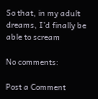So that, in my adult dreams, I’d finally be able to scream

No comments:

Post a Comment